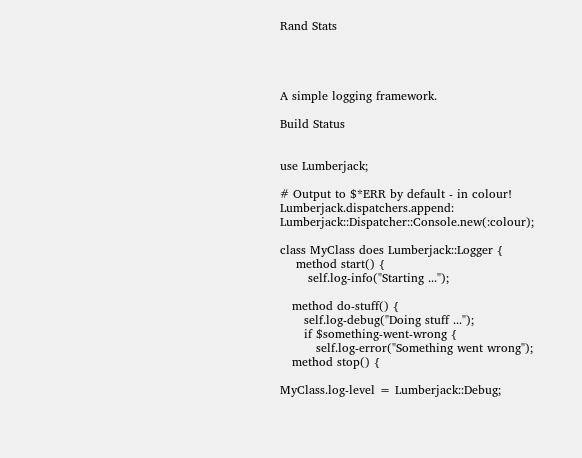Rand Stats




A simple logging framework.

Build Status


use Lumberjack;

# Output to $*ERR by default - in colour!
Lumberjack.dispatchers.append: Lumberjack::Dispatcher::Console.new(:colour);

class MyClass does Lumberjack::Logger {
    method start() {
       self.log-info("Starting ...");

   method do-stuff() {
      self.log-debug("Doing stuff ...");
      if $something-went-wrong {
         self.log-error("Something went wrong");
   method stop() {

MyClass.log-level = Lumberjack::Debug;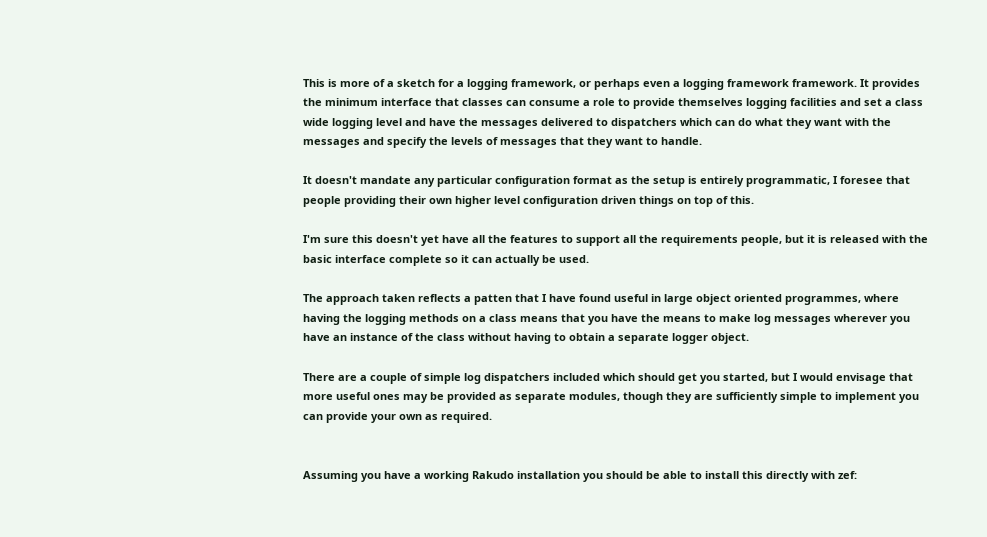This is more of a sketch for a logging framework, or perhaps even a logging framework framework. It provides the minimum interface that classes can consume a role to provide themselves logging facilities and set a class wide logging level and have the messages delivered to dispatchers which can do what they want with the messages and specify the levels of messages that they want to handle.

It doesn't mandate any particular configuration format as the setup is entirely programmatic, I foresee that people providing their own higher level configuration driven things on top of this.

I'm sure this doesn't yet have all the features to support all the requirements people, but it is released with the basic interface complete so it can actually be used.

The approach taken reflects a patten that I have found useful in large object oriented programmes, where having the logging methods on a class means that you have the means to make log messages wherever you have an instance of the class without having to obtain a separate logger object.

There are a couple of simple log dispatchers included which should get you started, but I would envisage that more useful ones may be provided as separate modules, though they are sufficiently simple to implement you can provide your own as required.


Assuming you have a working Rakudo installation you should be able to install this directly with zef: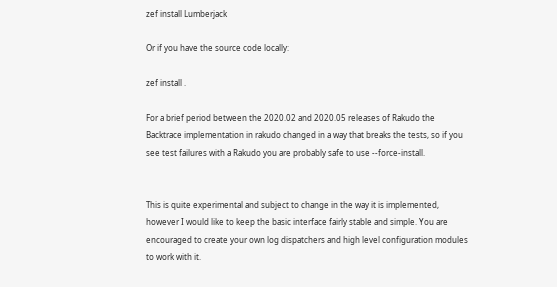zef install Lumberjack

Or if you have the source code locally:

zef install .

For a brief period between the 2020.02 and 2020.05 releases of Rakudo the Backtrace implementation in rakudo changed in a way that breaks the tests, so if you see test failures with a Rakudo you are probably safe to use --force-install.


This is quite experimental and subject to change in the way it is implemented, however I would like to keep the basic interface fairly stable and simple. You are encouraged to create your own log dispatchers and high level configuration modules to work with it.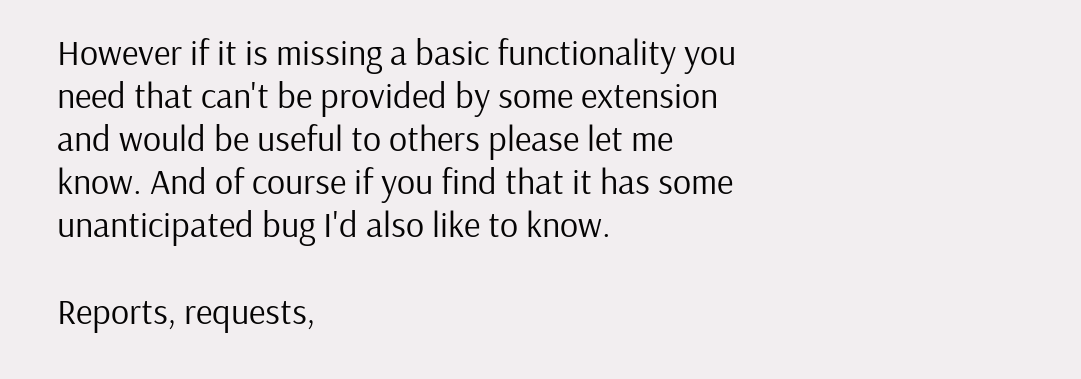However if it is missing a basic functionality you need that can't be provided by some extension and would be useful to others please let me know. And of course if you find that it has some unanticipated bug I'd also like to know.

Reports, requests,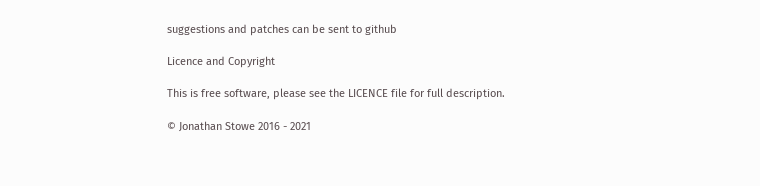suggestions and patches can be sent to github

Licence and Copyright

This is free software, please see the LICENCE file for full description.

© Jonathan Stowe 2016 - 2021